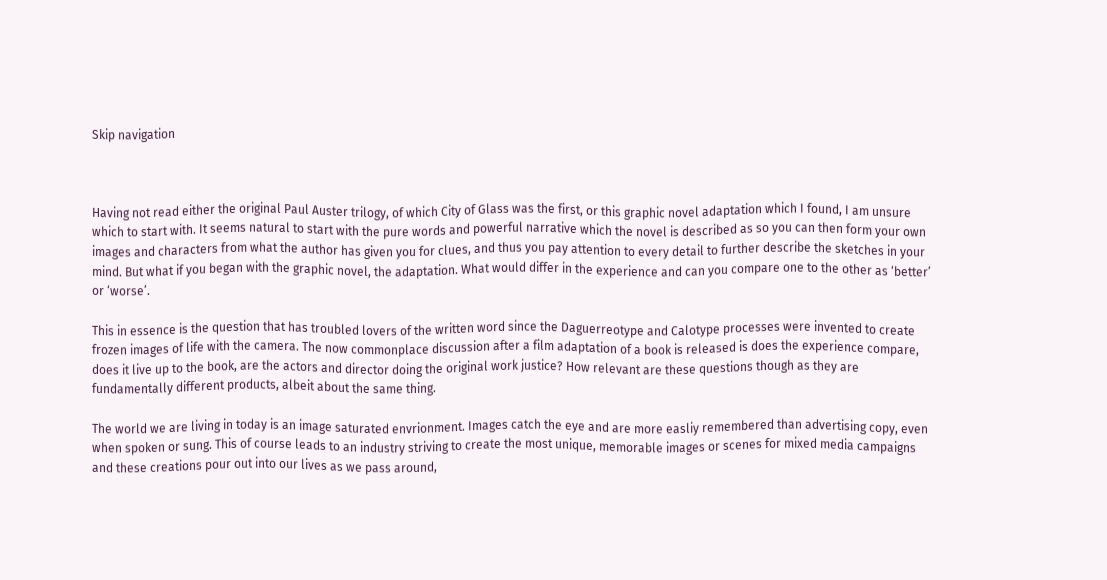Skip navigation



Having not read either the original Paul Auster trilogy, of which City of Glass was the first, or this graphic novel adaptation which I found, I am unsure which to start with. It seems natural to start with the pure words and powerful narrative which the novel is described as so you can then form your own images and characters from what the author has given you for clues, and thus you pay attention to every detail to further describe the sketches in your mind. But what if you began with the graphic novel, the adaptation. What would differ in the experience and can you compare one to the other as ‘better’ or ‘worse’.

This in essence is the question that has troubled lovers of the written word since the Daguerreotype and Calotype processes were invented to create frozen images of life with the camera. The now commonplace discussion after a film adaptation of a book is released is does the experience compare, does it live up to the book, are the actors and director doing the original work justice? How relevant are these questions though as they are fundamentally different products, albeit about the same thing.

The world we are living in today is an image saturated envrionment. Images catch the eye and are more easliy remembered than advertising copy, even when spoken or sung. This of course leads to an industry striving to create the most unique, memorable images or scenes for mixed media campaigns and these creations pour out into our lives as we pass around,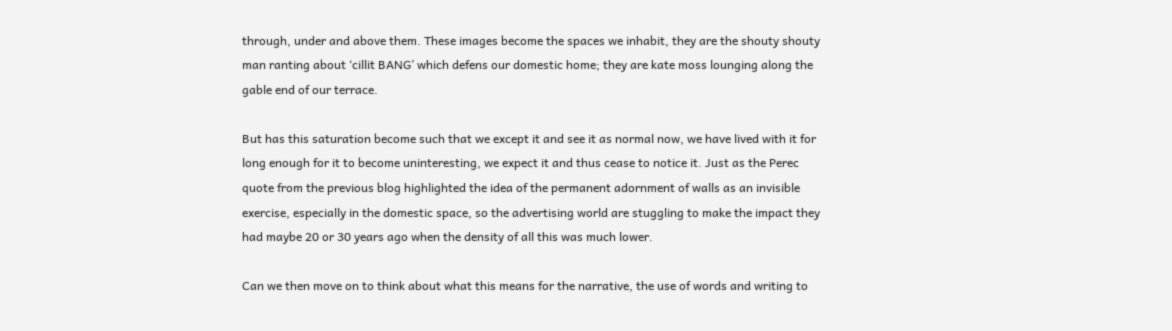through, under and above them. These images become the spaces we inhabit, they are the shouty shouty man ranting about ‘cillit BANG’ which defens our domestic home; they are kate moss lounging along the gable end of our terrace.

But has this saturation become such that we except it and see it as normal now, we have lived with it for long enough for it to become uninteresting, we expect it and thus cease to notice it. Just as the Perec quote from the previous blog highlighted the idea of the permanent adornment of walls as an invisible exercise, especially in the domestic space, so the advertising world are stuggling to make the impact they had maybe 20 or 30 years ago when the density of all this was much lower.

Can we then move on to think about what this means for the narrative, the use of words and writing to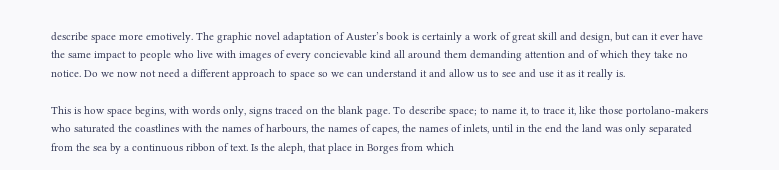describe space more emotively. The graphic novel adaptation of Auster’s book is certainly a work of great skill and design, but can it ever have the same impact to people who live with images of every concievable kind all around them demanding attention and of which they take no notice. Do we now not need a different approach to space so we can understand it and allow us to see and use it as it really is.

This is how space begins, with words only, signs traced on the blank page. To describe space; to name it, to trace it, like those portolano-makers who saturated the coastlines with the names of harbours, the names of capes, the names of inlets, until in the end the land was only separated from the sea by a continuous ribbon of text. Is the aleph, that place in Borges from which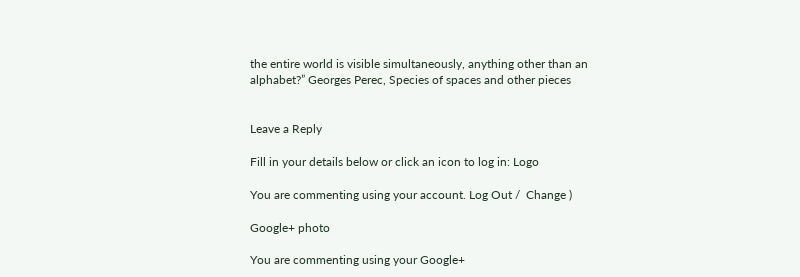the entire world is visible simultaneously, anything other than an alphabet?” Georges Perec, Species of spaces and other pieces


Leave a Reply

Fill in your details below or click an icon to log in: Logo

You are commenting using your account. Log Out /  Change )

Google+ photo

You are commenting using your Google+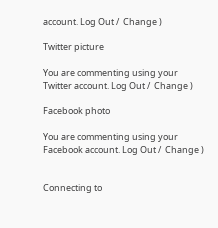account. Log Out /  Change )

Twitter picture

You are commenting using your Twitter account. Log Out /  Change )

Facebook photo

You are commenting using your Facebook account. Log Out /  Change )


Connecting to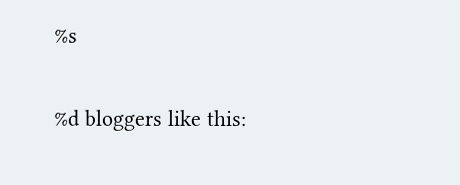%s

%d bloggers like this: